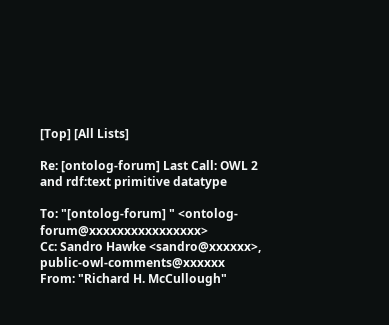[Top] [All Lists]

Re: [ontolog-forum] Last Call: OWL 2 and rdf:text primitive datatype

To: "[ontolog-forum] " <ontolog-forum@xxxxxxxxxxxxxxxx>
Cc: Sandro Hawke <sandro@xxxxxx>, public-owl-comments@xxxxxx
From: "Richard H. McCullough"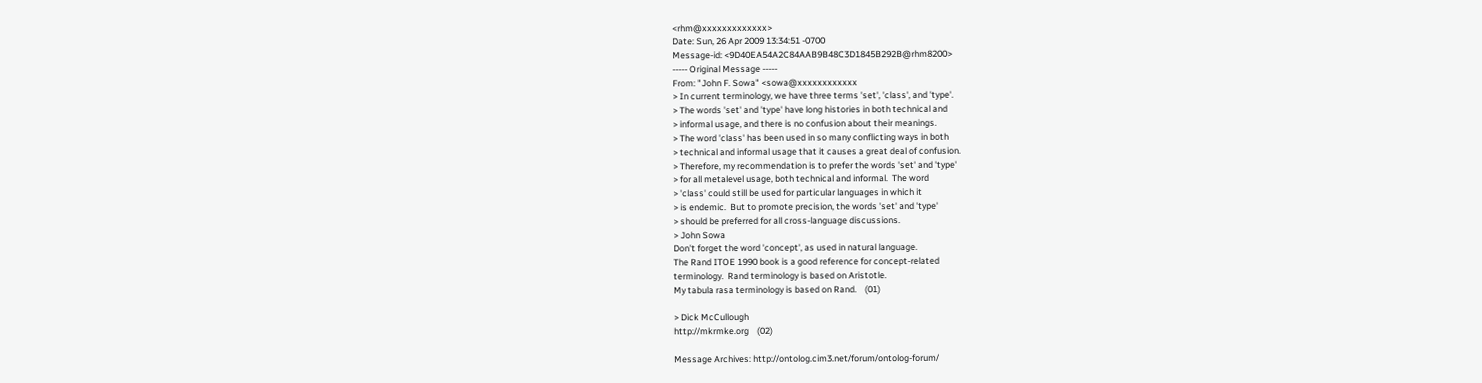<rhm@xxxxxxxxxxxxx>
Date: Sun, 26 Apr 2009 13:34:51 -0700
Message-id: <9D40EA54A2C84AAB9B48C3D1845B292B@rhm8200>
----- Original Message -----
From: "John F. Sowa" <sowa@xxxxxxxxxxxx
> In current terminology, we have three terms 'set', 'class', and 'type'.
> The words 'set' and 'type' have long histories in both technical and
> informal usage, and there is no confusion about their meanings.
> The word 'class' has been used in so many conflicting ways in both
> technical and informal usage that it causes a great deal of confusion.
> Therefore, my recommendation is to prefer the words 'set' and 'type'
> for all metalevel usage, both technical and informal.  The word
> 'class' could still be used for particular languages in which it
> is endemic.  But to promote precision, the words 'set' and 'type'
> should be preferred for all cross-language discussions.
> John Sowa
Don't forget the word 'concept', as used in natural language.
The Rand ITOE 1990 book is a good reference for concept-related
terminology.  Rand terminology is based on Aristotle.
My tabula rasa terminology is based on Rand.    (01)

> Dick McCullough
http://mkrmke.org    (02)

Message Archives: http://ontolog.cim3.net/forum/ontolog-forum/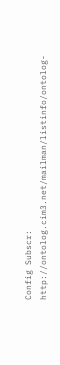Config Subscr: http://ontolog.cim3.net/mailman/listinfo/ontolog-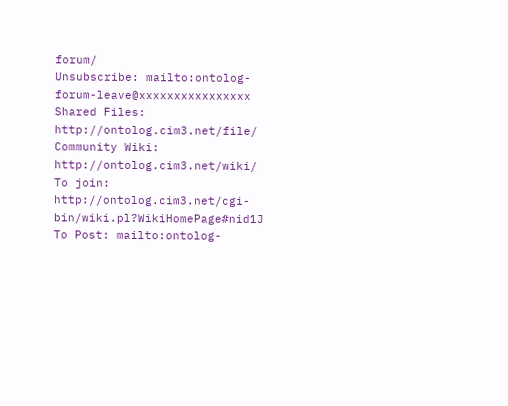forum/
Unsubscribe: mailto:ontolog-forum-leave@xxxxxxxxxxxxxxxx
Shared Files: http://ontolog.cim3.net/file/
Community Wiki: http://ontolog.cim3.net/wiki/
To join: http://ontolog.cim3.net/cgi-bin/wiki.pl?WikiHomePage#nid1J
To Post: mailto:ontolog-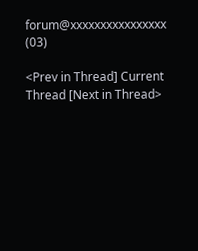forum@xxxxxxxxxxxxxxxx    (03)

<Prev in Thread] Current Thread [Next in Thread>